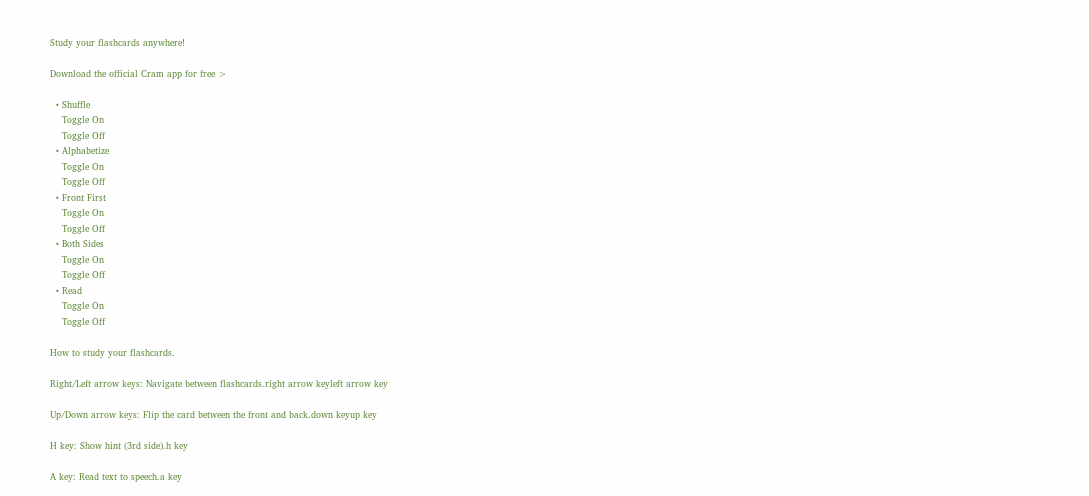Study your flashcards anywhere!

Download the official Cram app for free >

  • Shuffle
    Toggle On
    Toggle Off
  • Alphabetize
    Toggle On
    Toggle Off
  • Front First
    Toggle On
    Toggle Off
  • Both Sides
    Toggle On
    Toggle Off
  • Read
    Toggle On
    Toggle Off

How to study your flashcards.

Right/Left arrow keys: Navigate between flashcards.right arrow keyleft arrow key

Up/Down arrow keys: Flip the card between the front and back.down keyup key

H key: Show hint (3rd side).h key

A key: Read text to speech.a key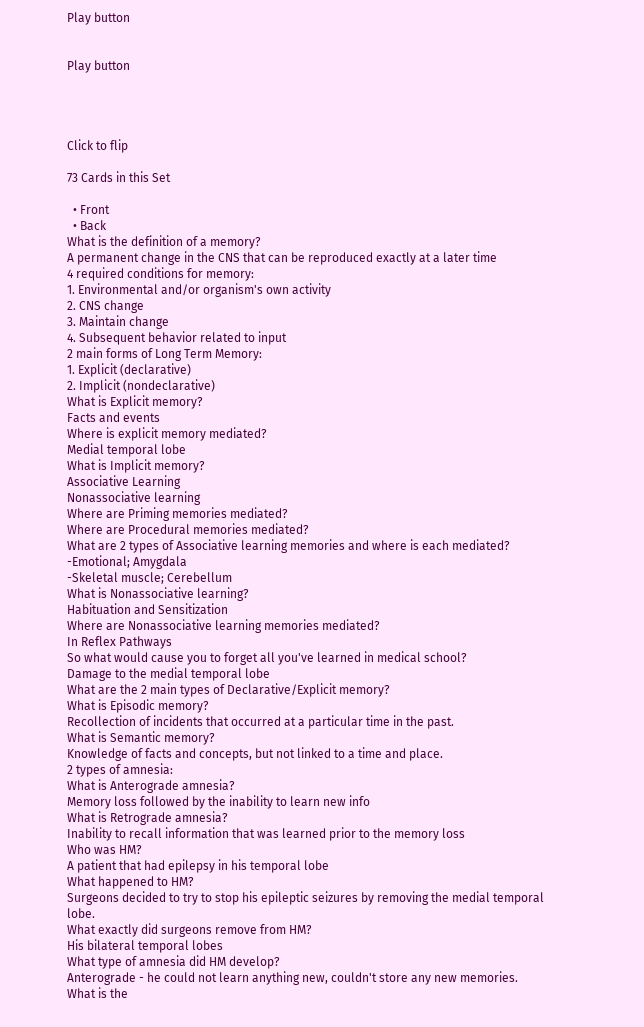Play button


Play button




Click to flip

73 Cards in this Set

  • Front
  • Back
What is the definition of a memory?
A permanent change in the CNS that can be reproduced exactly at a later time
4 required conditions for memory:
1. Environmental and/or organism's own activity
2. CNS change
3. Maintain change
4. Subsequent behavior related to input
2 main forms of Long Term Memory:
1. Explicit (declarative)
2. Implicit (nondeclarative)
What is Explicit memory?
Facts and events
Where is explicit memory mediated?
Medial temporal lobe
What is Implicit memory?
Associative Learning
Nonassociative learning
Where are Priming memories mediated?
Where are Procedural memories mediated?
What are 2 types of Associative learning memories and where is each mediated?
-Emotional; Amygdala
-Skeletal muscle; Cerebellum
What is Nonassociative learning?
Habituation and Sensitization
Where are Nonassociative learning memories mediated?
In Reflex Pathways
So what would cause you to forget all you've learned in medical school?
Damage to the medial temporal lobe
What are the 2 main types of Declarative/Explicit memory?
What is Episodic memory?
Recollection of incidents that occurred at a particular time in the past.
What is Semantic memory?
Knowledge of facts and concepts, but not linked to a time and place.
2 types of amnesia:
What is Anterograde amnesia?
Memory loss followed by the inability to learn new info
What is Retrograde amnesia?
Inability to recall information that was learned prior to the memory loss
Who was HM?
A patient that had epilepsy in his temporal lobe
What happened to HM?
Surgeons decided to try to stop his epileptic seizures by removing the medial temporal lobe.
What exactly did surgeons remove from HM?
His bilateral temporal lobes
What type of amnesia did HM develop?
Anterograde - he could not learn anything new, couldn't store any new memories.
What is the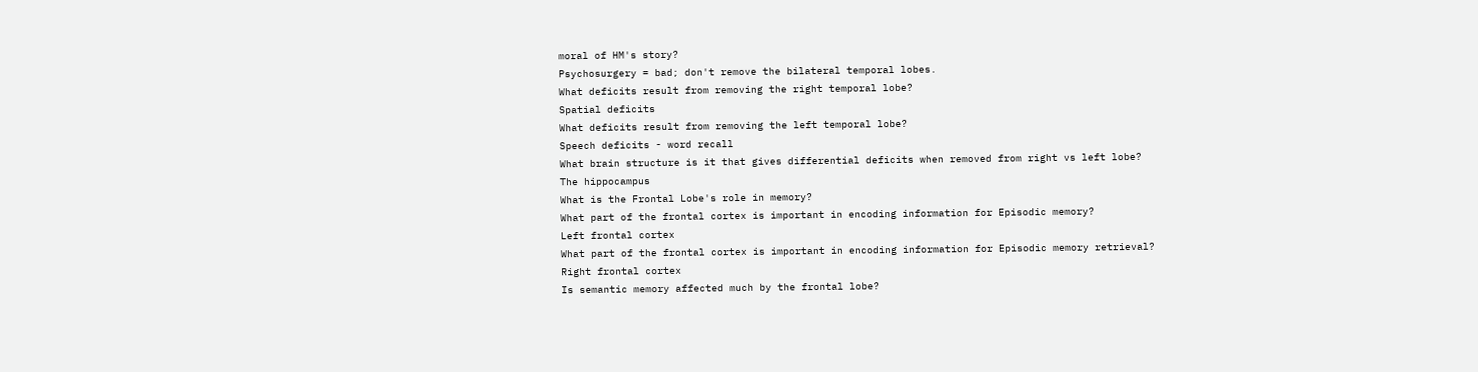moral of HM's story?
Psychosurgery = bad; don't remove the bilateral temporal lobes.
What deficits result from removing the right temporal lobe?
Spatial deficits
What deficits result from removing the left temporal lobe?
Speech deficits - word recall
What brain structure is it that gives differential deficits when removed from right vs left lobe?
The hippocampus
What is the Frontal Lobe's role in memory?
What part of the frontal cortex is important in encoding information for Episodic memory?
Left frontal cortex
What part of the frontal cortex is important in encoding information for Episodic memory retrieval?
Right frontal cortex
Is semantic memory affected much by the frontal lobe?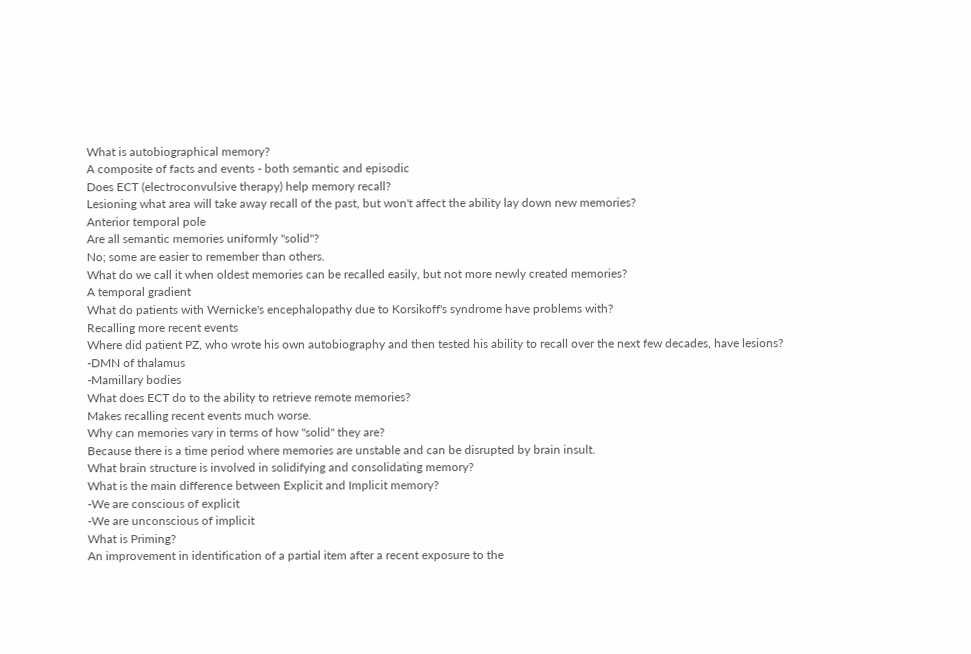What is autobiographical memory?
A composite of facts and events - both semantic and episodic
Does ECT (electroconvulsive therapy) help memory recall?
Lesioning what area will take away recall of the past, but won't affect the ability lay down new memories?
Anterior temporal pole
Are all semantic memories uniformly "solid"?
No; some are easier to remember than others.
What do we call it when oldest memories can be recalled easily, but not more newly created memories?
A temporal gradient
What do patients with Wernicke's encephalopathy due to Korsikoff's syndrome have problems with?
Recalling more recent events
Where did patient PZ, who wrote his own autobiography and then tested his ability to recall over the next few decades, have lesions?
-DMN of thalamus
-Mamillary bodies
What does ECT do to the ability to retrieve remote memories?
Makes recalling recent events much worse.
Why can memories vary in terms of how "solid" they are?
Because there is a time period where memories are unstable and can be disrupted by brain insult.
What brain structure is involved in solidifying and consolidating memory?
What is the main difference between Explicit and Implicit memory?
-We are conscious of explicit
-We are unconscious of implicit
What is Priming?
An improvement in identification of a partial item after a recent exposure to the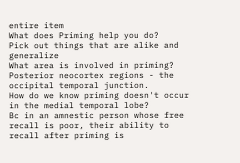entire item
What does Priming help you do?
Pick out things that are alike and generalize
What area is involved in priming?
Posterior neocortex regions - the occipital temporal junction.
How do we know priming doesn't occur in the medial temporal lobe?
Bc in an amnestic person whose free recall is poor, their ability to recall after priming is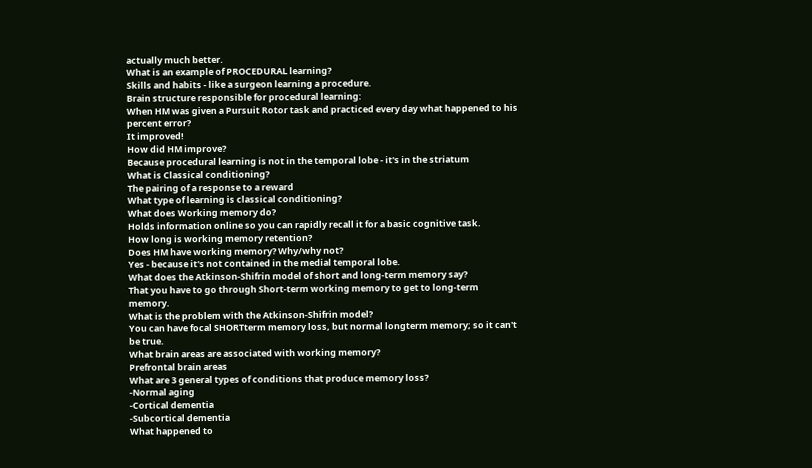actually much better.
What is an example of PROCEDURAL learning?
Skills and habits - like a surgeon learning a procedure.
Brain structure responsible for procedural learning:
When HM was given a Pursuit Rotor task and practiced every day what happened to his percent error?
It improved!
How did HM improve?
Because procedural learning is not in the temporal lobe - it's in the striatum
What is Classical conditioning?
The pairing of a response to a reward
What type of learning is classical conditioning?
What does Working memory do?
Holds information online so you can rapidly recall it for a basic cognitive task.
How long is working memory retention?
Does HM have working memory? Why/why not?
Yes - because it's not contained in the medial temporal lobe.
What does the Atkinson-Shifrin model of short and long-term memory say?
That you have to go through Short-term working memory to get to long-term memory.
What is the problem with the Atkinson-Shifrin model?
You can have focal SHORTterm memory loss, but normal longterm memory; so it can't be true.
What brain areas are associated with working memory?
Prefrontal brain areas
What are 3 general types of conditions that produce memory loss?
-Normal aging
-Cortical dementia
-Subcortical dementia
What happened to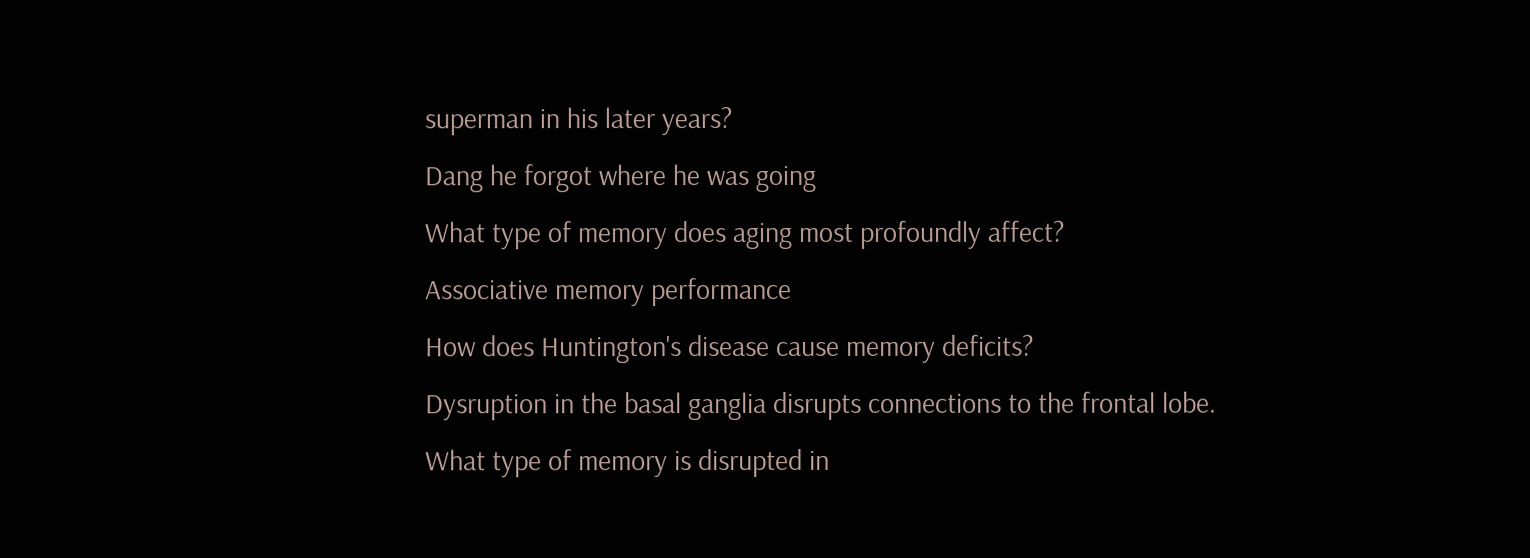superman in his later years?
Dang he forgot where he was going
What type of memory does aging most profoundly affect?
Associative memory performance
How does Huntington's disease cause memory deficits?
Dysruption in the basal ganglia disrupts connections to the frontal lobe.
What type of memory is disrupted in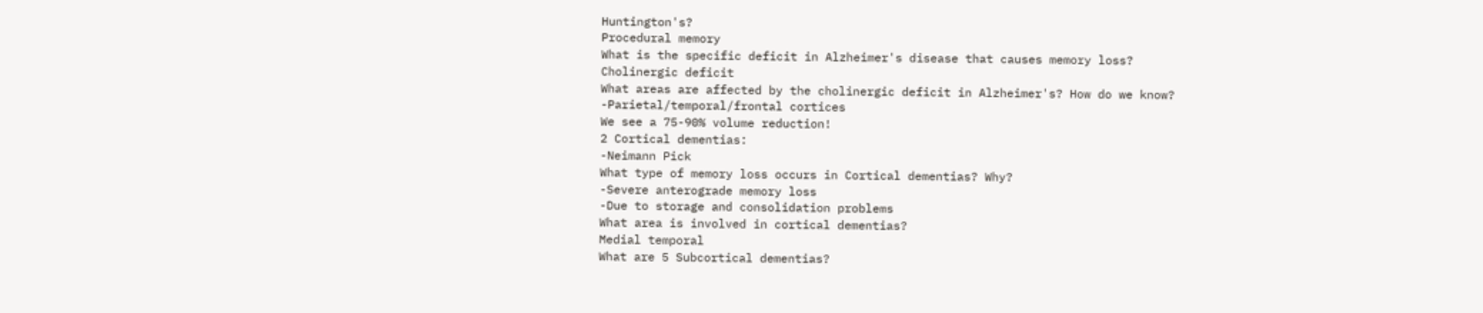Huntington's?
Procedural memory
What is the specific deficit in Alzheimer's disease that causes memory loss?
Cholinergic deficit
What areas are affected by the cholinergic deficit in Alzheimer's? How do we know?
-Parietal/temporal/frontal cortices
We see a 75-90% volume reduction!
2 Cortical dementias:
-Neimann Pick
What type of memory loss occurs in Cortical dementias? Why?
-Severe anterograde memory loss
-Due to storage and consolidation problems
What area is involved in cortical dementias?
Medial temporal
What are 5 Subcortical dementias?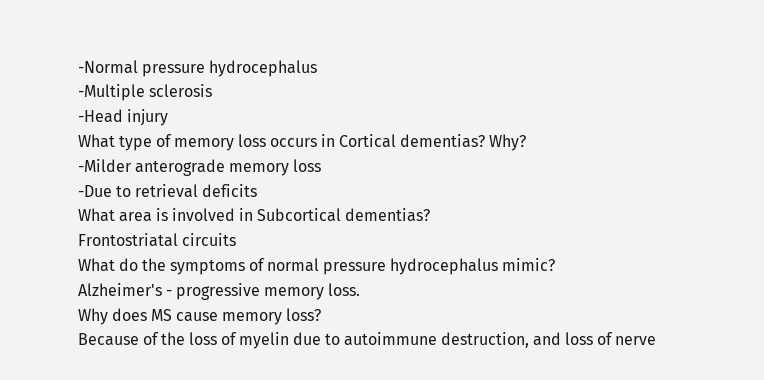-Normal pressure hydrocephalus
-Multiple sclerosis
-Head injury
What type of memory loss occurs in Cortical dementias? Why?
-Milder anterograde memory loss
-Due to retrieval deficits
What area is involved in Subcortical dementias?
Frontostriatal circuits
What do the symptoms of normal pressure hydrocephalus mimic?
Alzheimer's - progressive memory loss.
Why does MS cause memory loss?
Because of the loss of myelin due to autoimmune destruction, and loss of nerve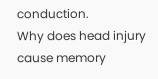conduction.
Why does head injury cause memory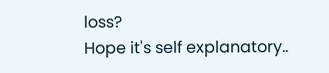loss?
Hope it's self explanatory..